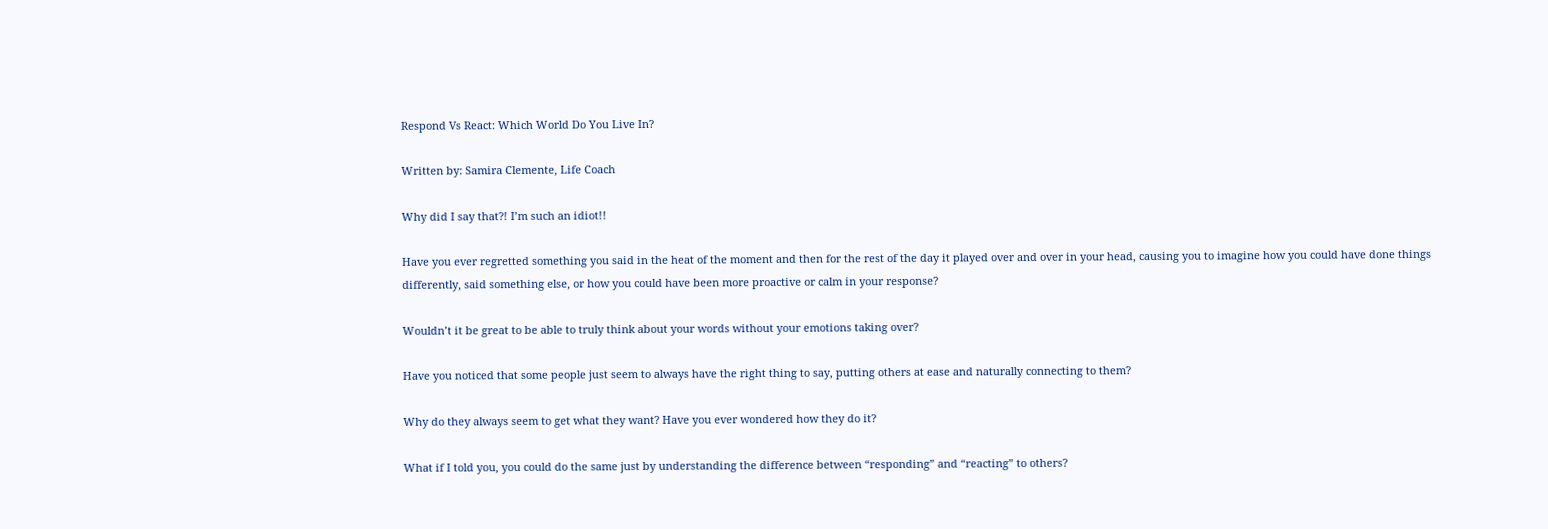Respond Vs React: Which World Do You Live In?

Written by: Samira Clemente, Life Coach

Why did I say that?! I’m such an idiot!!

Have you ever regretted something you said in the heat of the moment and then for the rest of the day it played over and over in your head, causing you to imagine how you could have done things differently, said something else, or how you could have been more proactive or calm in your response?

Wouldn’t it be great to be able to truly think about your words without your emotions taking over?

Have you noticed that some people just seem to always have the right thing to say, putting others at ease and naturally connecting to them?

Why do they always seem to get what they want? Have you ever wondered how they do it?

What if I told you, you could do the same just by understanding the difference between “responding” and “reacting” to others?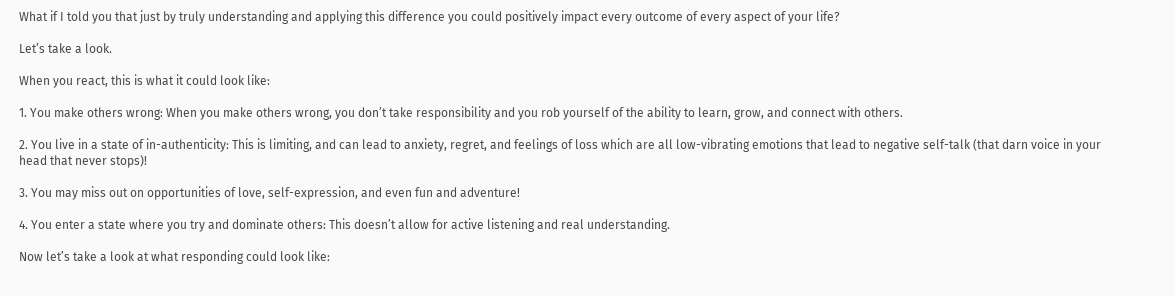What if I told you that just by truly understanding and applying this difference you could positively impact every outcome of every aspect of your life?

Let’s take a look.

When you react, this is what it could look like:

1. You make others wrong: When you make others wrong, you don’t take responsibility and you rob yourself of the ability to learn, grow, and connect with others.

2. You live in a state of in-authenticity: This is limiting, and can lead to anxiety, regret, and feelings of loss which are all low-vibrating emotions that lead to negative self-talk (that darn voice in your head that never stops)!

3. You may miss out on opportunities of love, self-expression, and even fun and adventure!

4. You enter a state where you try and dominate others: This doesn’t allow for active listening and real understanding.

Now let’s take a look at what responding could look like: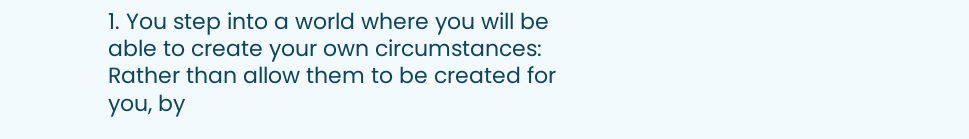1. You step into a world where you will be able to create your own circumstances: Rather than allow them to be created for you, by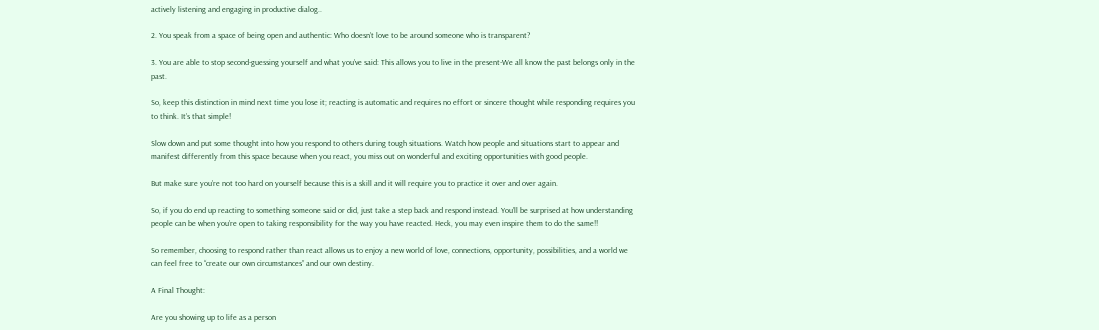actively listening and engaging in productive dialog..

2. You speak from a space of being open and authentic: Who doesn’t love to be around someone who is transparent?

3. You are able to stop second-guessing yourself and what you’ve said: This allows you to live in the present-We all know the past belongs only in the past.

So, keep this distinction in mind next time you lose it; reacting is automatic and requires no effort or sincere thought while responding requires you to think. It’s that simple!

Slow down and put some thought into how you respond to others during tough situations. Watch how people and situations start to appear and manifest differently from this space because when you react, you miss out on wonderful and exciting opportunities with good people.

But make sure you’re not too hard on yourself because this is a skill and it will require you to practice it over and over again.

So, if you do end up reacting to something someone said or did, just take a step back and respond instead. You’ll be surprised at how understanding people can be when you’re open to taking responsibility for the way you have reacted. Heck, you may even inspire them to do the same!!

So remember, choosing to respond rather than react allows us to enjoy a new world of love, connections, opportunity, possibilities, and a world we can feel free to “create our own circumstances” and our own destiny.

A Final Thought:

Are you showing up to life as a person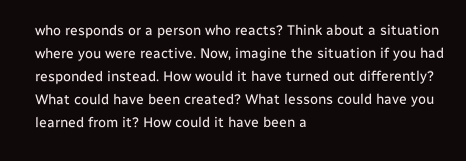who responds or a person who reacts? Think about a situation where you were reactive. Now, imagine the situation if you had responded instead. How would it have turned out differently? What could have been created? What lessons could have you learned from it? How could it have been a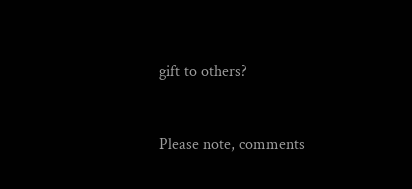gift to others?


Please note, comments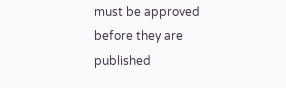must be approved before they are published